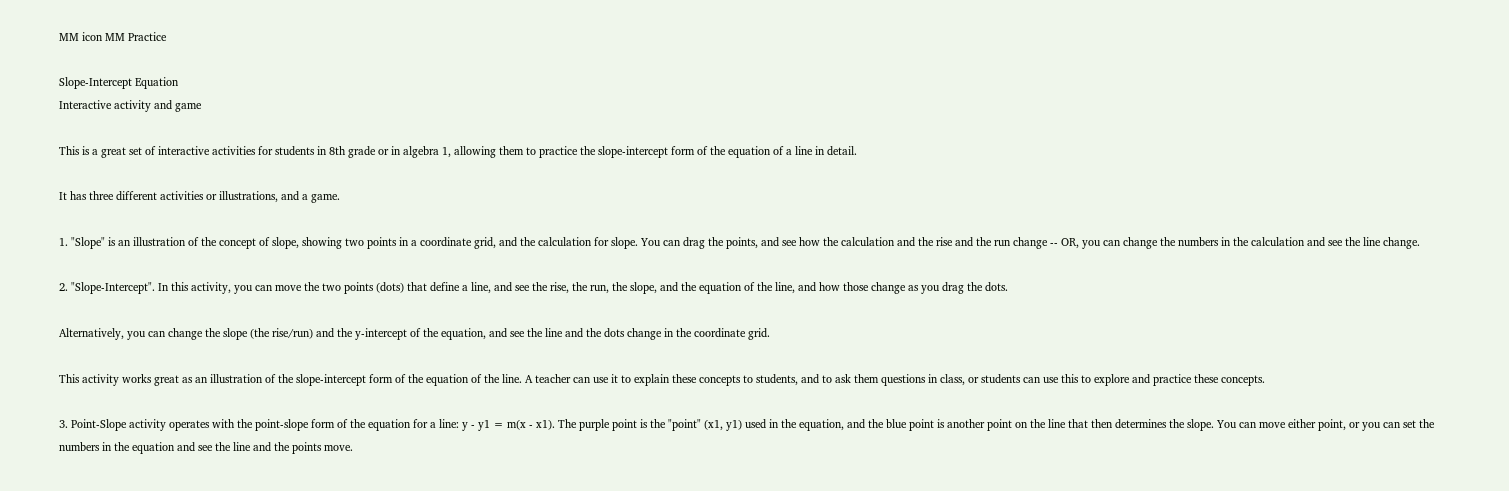MM icon MM Practice

Slope-Intercept Equation
Interactive activity and game

This is a great set of interactive activities for students in 8th grade or in algebra 1, allowing them to practice the slope-intercept form of the equation of a line in detail.

It has three different activities or illustrations, and a game.

1. "Slope" is an illustration of the concept of slope, showing two points in a coordinate grid, and the calculation for slope. You can drag the points, and see how the calculation and the rise and the run change -- OR, you can change the numbers in the calculation and see the line change.

2. "Slope-Intercept". In this activity, you can move the two points (dots) that define a line, and see the rise, the run, the slope, and the equation of the line, and how those change as you drag the dots.

Alternatively, you can change the slope (the rise/run) and the y-intercept of the equation, and see the line and the dots change in the coordinate grid.

This activity works great as an illustration of the slope-intercept form of the equation of the line. A teacher can use it to explain these concepts to students, and to ask them questions in class, or students can use this to explore and practice these concepts.

3. Point-Slope activity operates with the point-slope form of the equation for a line: y - y1 = m(x - x1). The purple point is the "point" (x1, y1) used in the equation, and the blue point is another point on the line that then determines the slope. You can move either point, or you can set the numbers in the equation and see the line and the points move.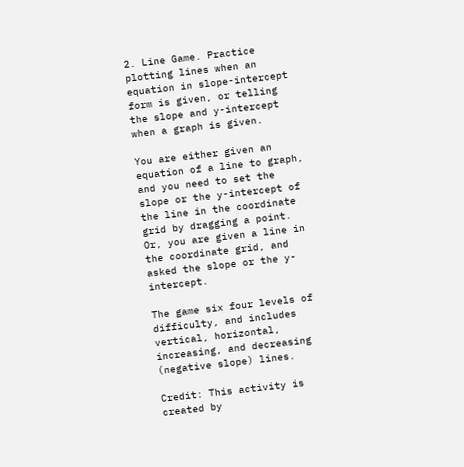2. Line Game. Practice plotting lines when an equation in slope-intercept form is given, or telling the slope and y-intercept when a graph is given.

You are either given an equation of a line to graph, and you need to set the slope or the y-intercept of the line in the coordinate grid by dragging a point. Or, you are given a line in the coordinate grid, and asked the slope or the y-intercept.

The game six four levels of difficulty, and includes vertical, horizontal, increasing, and decreasing (negative slope) lines.

Credit: This activity is created by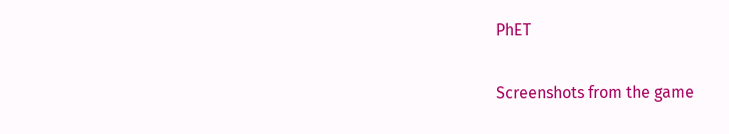PhET

Screenshots from the game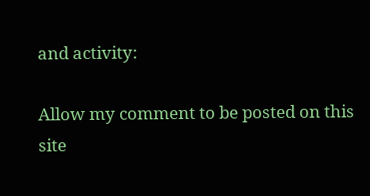and activity:

Allow my comment to be posted on this site